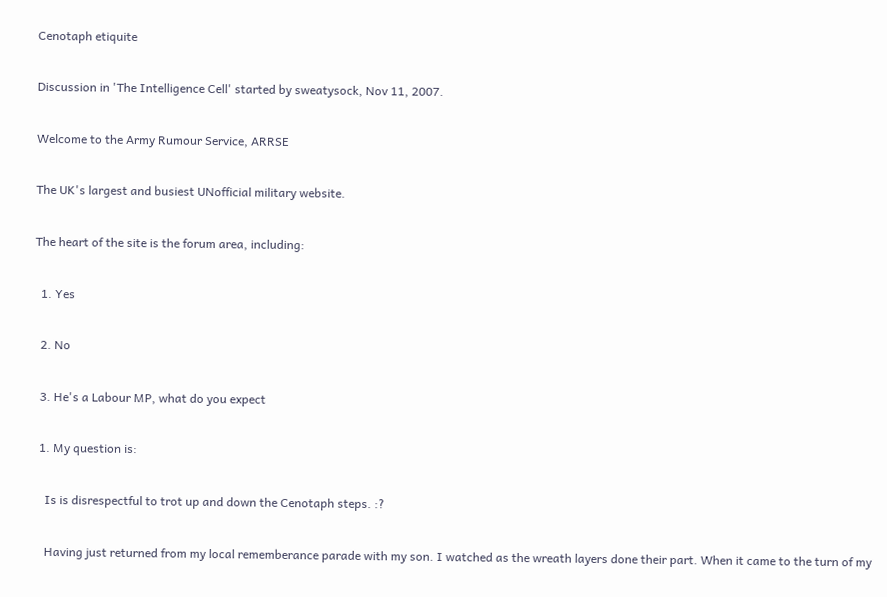Cenotaph etiquite

Discussion in 'The Intelligence Cell' started by sweatysock, Nov 11, 2007.

Welcome to the Army Rumour Service, ARRSE

The UK's largest and busiest UNofficial military website.

The heart of the site is the forum area, including:

  1. Yes

  2. No

  3. He's a Labour MP, what do you expect

  1. My question is:

    Is is disrespectful to trot up and down the Cenotaph steps. :?

    Having just returned from my local rememberance parade with my son. I watched as the wreath layers done their part. When it came to the turn of my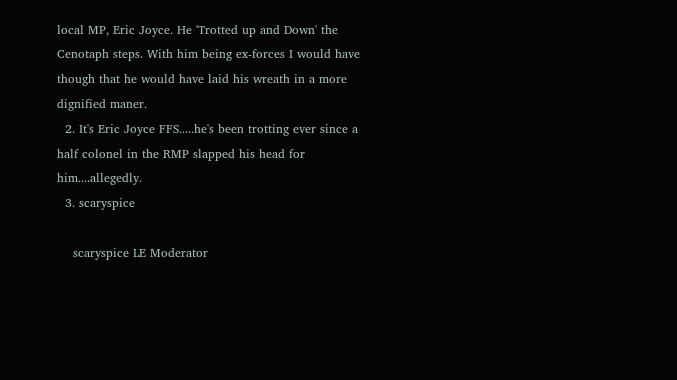local MP, Eric Joyce. He 'Trotted up and Down' the Cenotaph steps. With him being ex-forces I would have though that he would have laid his wreath in a more dignified maner.
  2. It's Eric Joyce FFS.....he's been trotting ever since a half colonel in the RMP slapped his head for him....allegedly.
  3. scaryspice

    scaryspice LE Moderator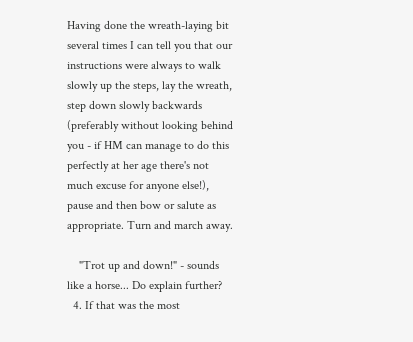Having done the wreath-laying bit several times I can tell you that our instructions were always to walk slowly up the steps, lay the wreath, step down slowly backwards (preferably without looking behind you - if HM can manage to do this perfectly at her age there's not much excuse for anyone else!), pause and then bow or salute as appropriate. Turn and march away.

    "Trot up and down!" - sounds like a horse... Do explain further?
  4. If that was the most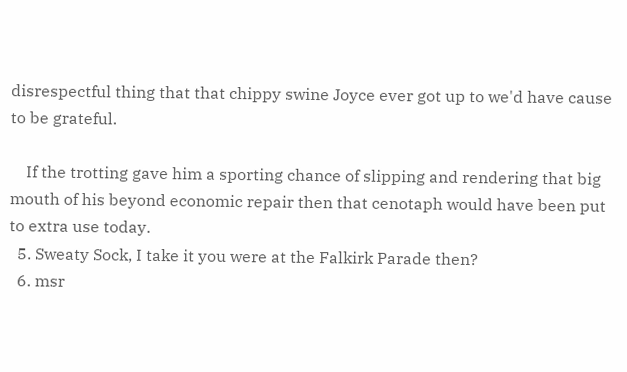disrespectful thing that that chippy swine Joyce ever got up to we'd have cause to be grateful.

    If the trotting gave him a sporting chance of slipping and rendering that big mouth of his beyond economic repair then that cenotaph would have been put to extra use today.
  5. Sweaty Sock, I take it you were at the Falkirk Parade then?
  6. msr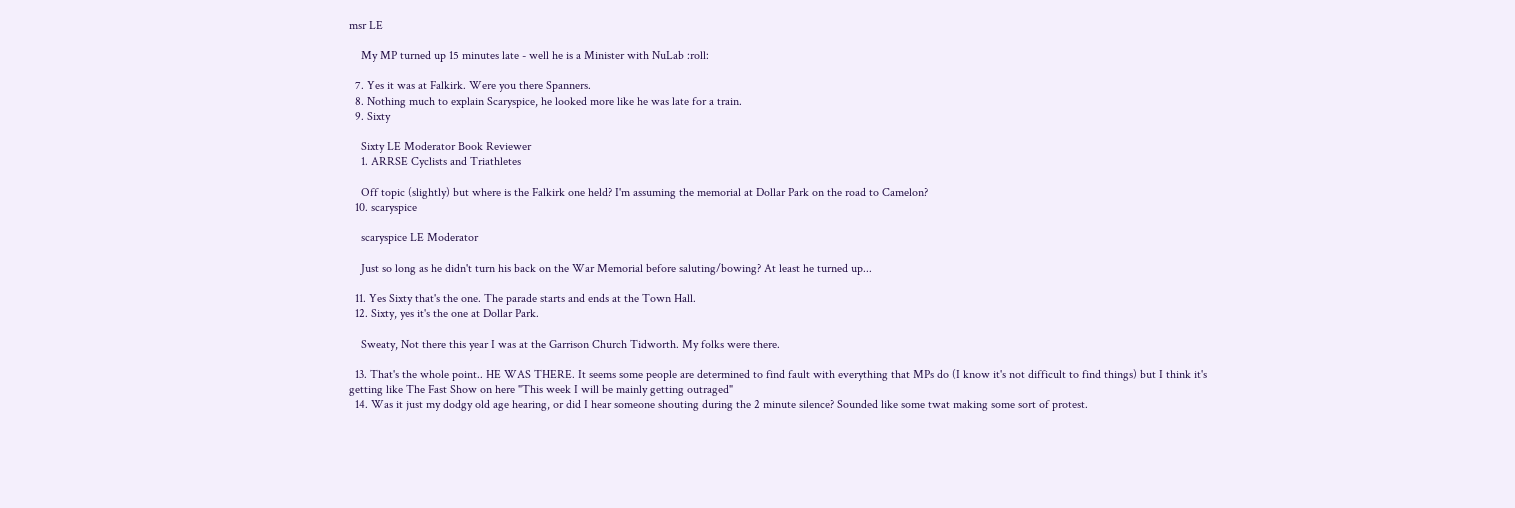msr LE

    My MP turned up 15 minutes late - well he is a Minister with NuLab :roll:

  7. Yes it was at Falkirk. Were you there Spanners.
  8. Nothing much to explain Scaryspice, he looked more like he was late for a train.
  9. Sixty

    Sixty LE Moderator Book Reviewer
    1. ARRSE Cyclists and Triathletes

    Off topic (slightly) but where is the Falkirk one held? I'm assuming the memorial at Dollar Park on the road to Camelon?
  10. scaryspice

    scaryspice LE Moderator

    Just so long as he didn't turn his back on the War Memorial before saluting/bowing? At least he turned up...

  11. Yes Sixty that's the one. The parade starts and ends at the Town Hall.
  12. Sixty, yes it's the one at Dollar Park.

    Sweaty, Not there this year I was at the Garrison Church Tidworth. My folks were there.

  13. That's the whole point.. HE WAS THERE. It seems some people are determined to find fault with everything that MPs do (I know it's not difficult to find things) but I think it's getting like The Fast Show on here "This week I will be mainly getting outraged"
  14. Was it just my dodgy old age hearing, or did I hear someone shouting during the 2 minute silence? Sounded like some twat making some sort of protest.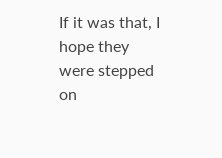If it was that, I hope they were stepped on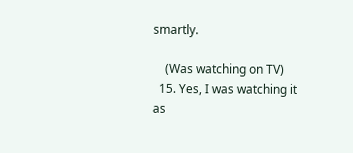smartly.

    (Was watching on TV)
  15. Yes, I was watching it as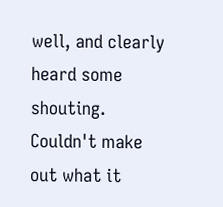well, and clearly heard some shouting. Couldn't make out what it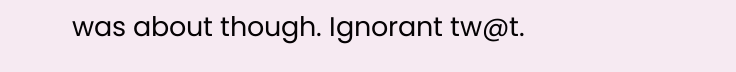was about though. Ignorant tw@t.